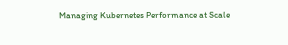Managing Kubernetes Performance at Scale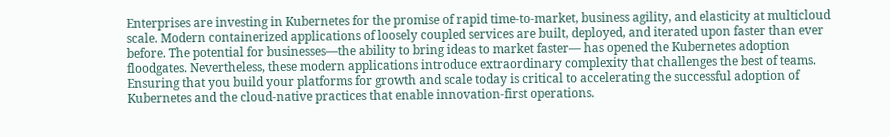Enterprises are investing in Kubernetes for the promise of rapid time-to-market, business agility, and elasticity at multicloud scale. Modern containerized applications of loosely coupled services are built, deployed, and iterated upon faster than ever before. The potential for businesses—the ability to bring ideas to market faster— has opened the Kubernetes adoption floodgates. Nevertheless, these modern applications introduce extraordinary complexity that challenges the best of teams. Ensuring that you build your platforms for growth and scale today is critical to accelerating the successful adoption of Kubernetes and the cloud-native practices that enable innovation-first operations.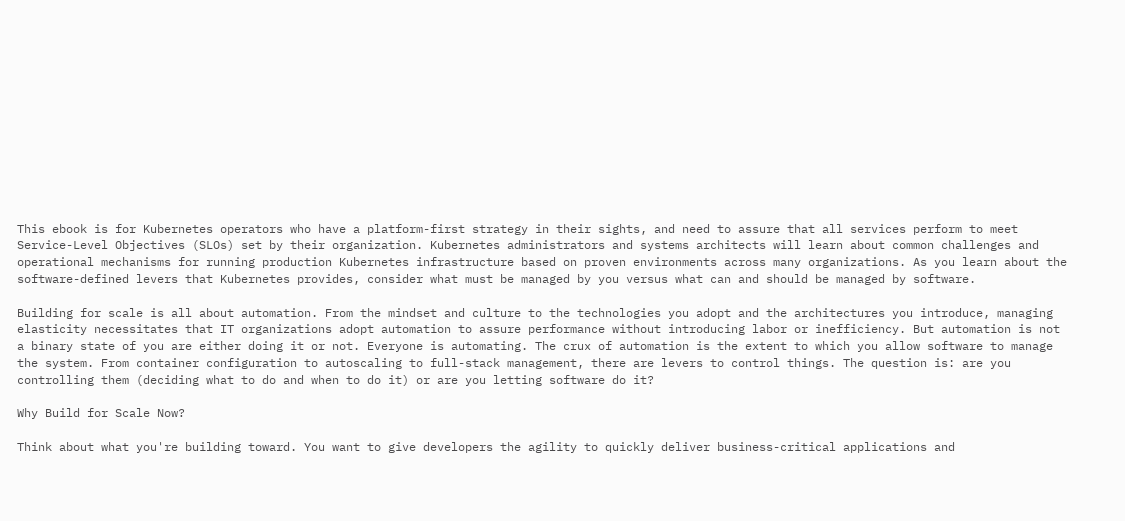This ebook is for Kubernetes operators who have a platform-first strategy in their sights, and need to assure that all services perform to meet Service-Level Objectives (SLOs) set by their organization. Kubernetes administrators and systems architects will learn about common challenges and operational mechanisms for running production Kubernetes infrastructure based on proven environments across many organizations. As you learn about the software-defined levers that Kubernetes provides, consider what must be managed by you versus what can and should be managed by software.

Building for scale is all about automation. From the mindset and culture to the technologies you adopt and the architectures you introduce, managing elasticity necessitates that IT organizations adopt automation to assure performance without introducing labor or inefficiency. But automation is not a binary state of you are either doing it or not. Everyone is automating. The crux of automation is the extent to which you allow software to manage the system. From container configuration to autoscaling to full-stack management, there are levers to control things. The question is: are you controlling them (deciding what to do and when to do it) or are you letting software do it?

Why Build for Scale Now?

Think about what you're building toward. You want to give developers the agility to quickly deliver business-critical applications and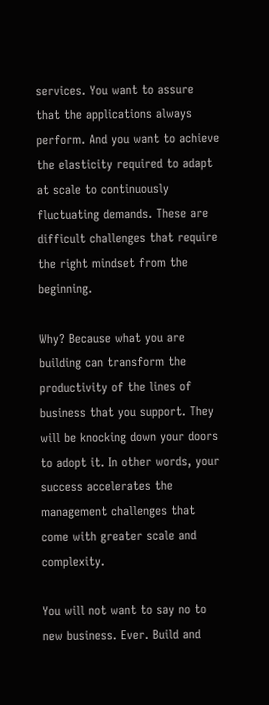services. You want to assure that the applications always perform. And you want to achieve the elasticity required to adapt at scale to continuously fluctuating demands. These are difficult challenges that require the right mindset from the beginning.

Why? Because what you are building can transform the productivity of the lines of business that you support. They will be knocking down your doors to adopt it. In other words, your success accelerates the management challenges that come with greater scale and complexity.

You will not want to say no to new business. Ever. Build and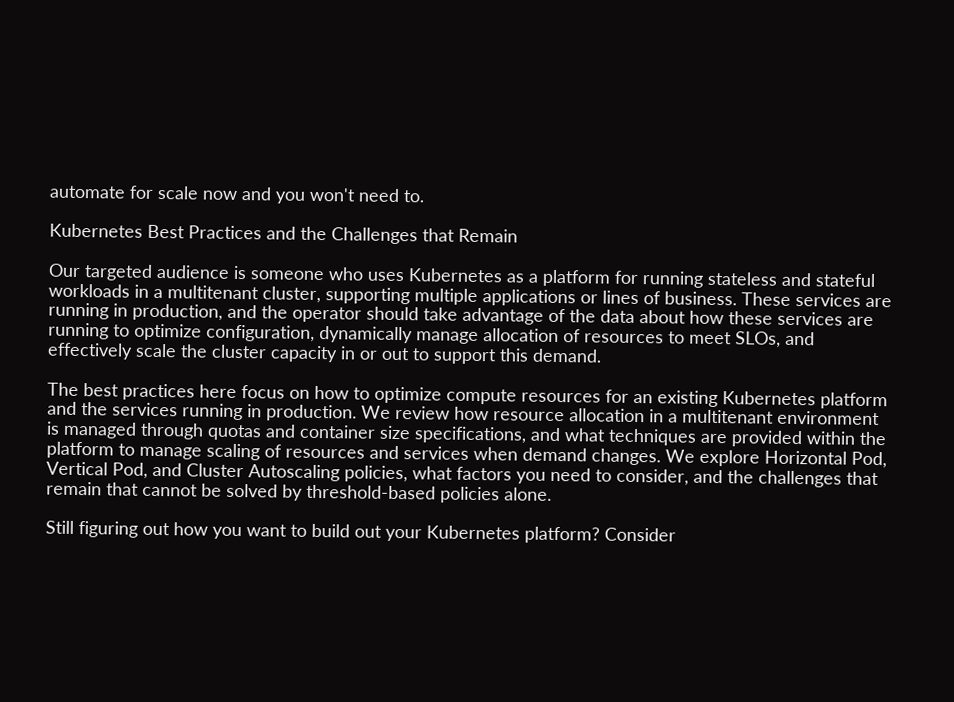automate for scale now and you won't need to.

Kubernetes Best Practices and the Challenges that Remain

Our targeted audience is someone who uses Kubernetes as a platform for running stateless and stateful workloads in a multitenant cluster, supporting multiple applications or lines of business. These services are running in production, and the operator should take advantage of the data about how these services are running to optimize configuration, dynamically manage allocation of resources to meet SLOs, and effectively scale the cluster capacity in or out to support this demand.

The best practices here focus on how to optimize compute resources for an existing Kubernetes platform and the services running in production. We review how resource allocation in a multitenant environment is managed through quotas and container size specifications, and what techniques are provided within the platform to manage scaling of resources and services when demand changes. We explore Horizontal Pod, Vertical Pod, and Cluster Autoscaling policies, what factors you need to consider, and the challenges that remain that cannot be solved by threshold-based policies alone.

Still figuring out how you want to build out your Kubernetes platform? Consider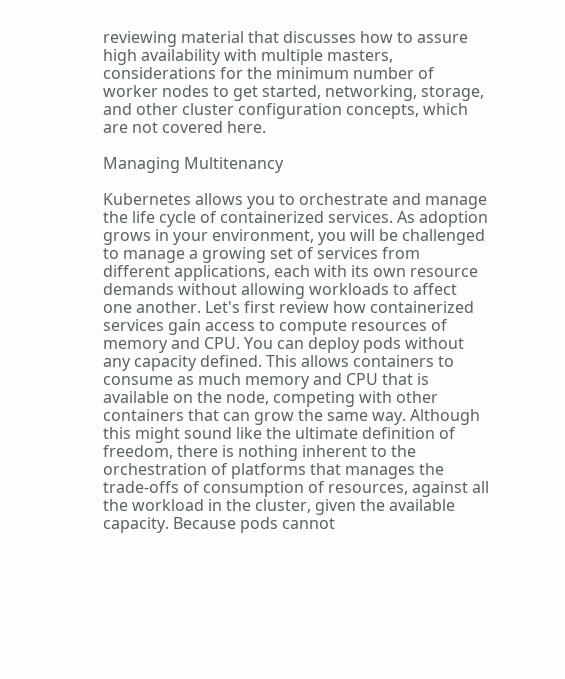reviewing material that discusses how to assure high availability with multiple masters, considerations for the minimum number of worker nodes to get started, networking, storage, and other cluster configuration concepts, which are not covered here.

Managing Multitenancy

Kubernetes allows you to orchestrate and manage the life cycle of containerized services. As adoption grows in your environment, you will be challenged to manage a growing set of services from different applications, each with its own resource demands without allowing workloads to affect one another. Let's first review how containerized services gain access to compute resources of memory and CPU. You can deploy pods without any capacity defined. This allows containers to consume as much memory and CPU that is available on the node, competing with other containers that can grow the same way. Although this might sound like the ultimate definition of freedom, there is nothing inherent to the orchestration of platforms that manages the trade-offs of consumption of resources, against all the workload in the cluster, given the available capacity. Because pods cannot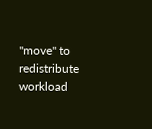"move" to redistribute workload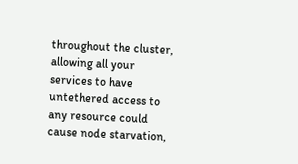throughout the cluster, allowing all your services to have untethered access to any resource could cause node starvation,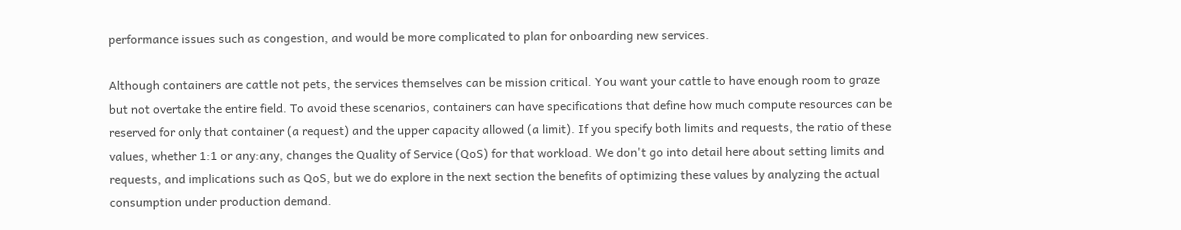performance issues such as congestion, and would be more complicated to plan for onboarding new services.

Although containers are cattle not pets, the services themselves can be mission critical. You want your cattle to have enough room to graze but not overtake the entire field. To avoid these scenarios, containers can have specifications that define how much compute resources can be reserved for only that container (a request) and the upper capacity allowed (a limit). If you specify both limits and requests, the ratio of these values, whether 1:1 or any:any, changes the Quality of Service (QoS) for that workload. We don't go into detail here about setting limits and requests, and implications such as QoS, but we do explore in the next section the benefits of optimizing these values by analyzing the actual consumption under production demand.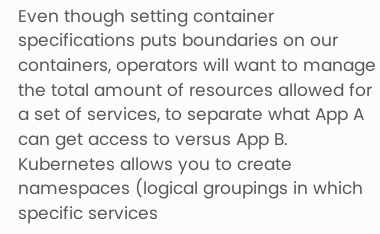Even though setting container specifications puts boundaries on our containers, operators will want to manage the total amount of resources allowed for a set of services, to separate what App A can get access to versus App B. Kubernetes allows you to create namespaces (logical groupings in which specific services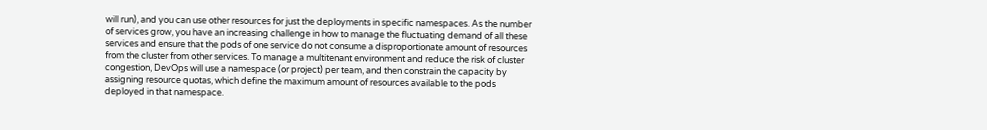will run), and you can use other resources for just the deployments in specific namespaces. As the number of services grow, you have an increasing challenge in how to manage the fluctuating demand of all these services and ensure that the pods of one service do not consume a disproportionate amount of resources from the cluster from other services. To manage a multitenant environment and reduce the risk of cluster congestion, DevOps will use a namespace (or project) per team, and then constrain the capacity by assigning resource quotas, which define the maximum amount of resources available to the pods deployed in that namespace.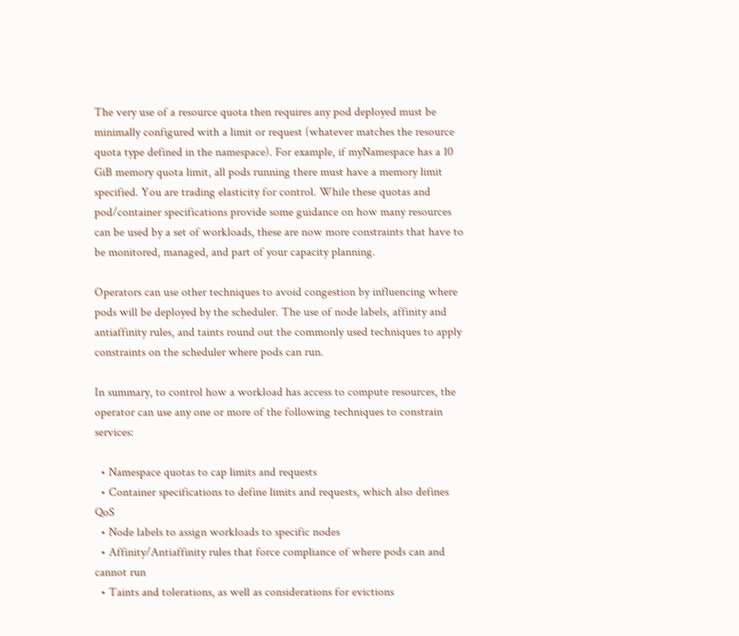The very use of a resource quota then requires any pod deployed must be minimally configured with a limit or request (whatever matches the resource quota type defined in the namespace). For example, if myNamespace has a 10 GiB memory quota limit, all pods running there must have a memory limit specified. You are trading elasticity for control. While these quotas and pod/container specifications provide some guidance on how many resources can be used by a set of workloads, these are now more constraints that have to be monitored, managed, and part of your capacity planning.

Operators can use other techniques to avoid congestion by influencing where pods will be deployed by the scheduler. The use of node labels, affinity and antiaffinity rules, and taints round out the commonly used techniques to apply constraints on the scheduler where pods can run.

In summary, to control how a workload has access to compute resources, the operator can use any one or more of the following techniques to constrain services:

  • Namespace quotas to cap limits and requests
  • Container specifications to define limits and requests, which also defines QoS
  • Node labels to assign workloads to specific nodes
  • Affinity/Antiaffinity rules that force compliance of where pods can and cannot run
  • Taints and tolerations, as well as considerations for evictions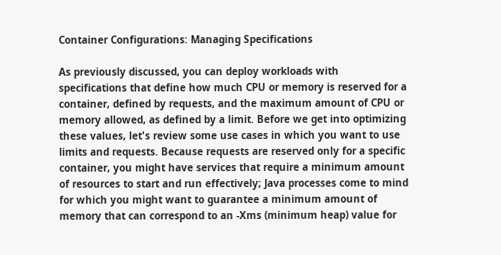Container Configurations: Managing Specifications

As previously discussed, you can deploy workloads with specifications that define how much CPU or memory is reserved for a container, defined by requests, and the maximum amount of CPU or memory allowed, as defined by a limit. Before we get into optimizing these values, let's review some use cases in which you want to use limits and requests. Because requests are reserved only for a specific container, you might have services that require a minimum amount of resources to start and run effectively; Java processes come to mind for which you might want to guarantee a minimum amount of memory that can correspond to an -Xms (minimum heap) value for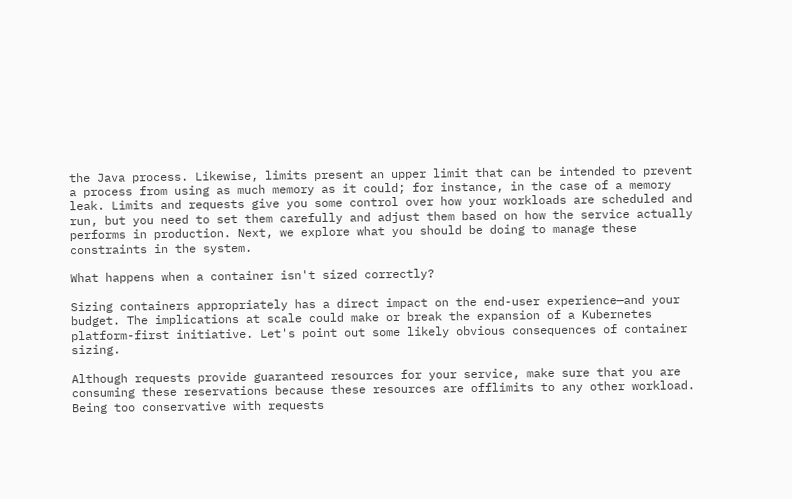the Java process. Likewise, limits present an upper limit that can be intended to prevent a process from using as much memory as it could; for instance, in the case of a memory leak. Limits and requests give you some control over how your workloads are scheduled and run, but you need to set them carefully and adjust them based on how the service actually performs in production. Next, we explore what you should be doing to manage these constraints in the system.

What happens when a container isn't sized correctly?

Sizing containers appropriately has a direct impact on the end-user experience—and your budget. The implications at scale could make or break the expansion of a Kubernetes platform-first initiative. Let's point out some likely obvious consequences of container sizing.

Although requests provide guaranteed resources for your service, make sure that you are consuming these reservations because these resources are offlimits to any other workload. Being too conservative with requests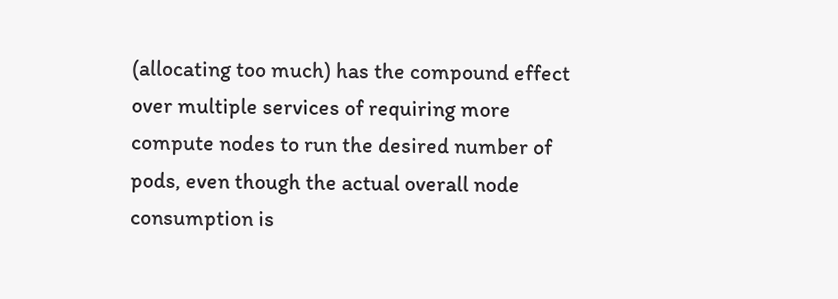(allocating too much) has the compound effect over multiple services of requiring more compute nodes to run the desired number of pods, even though the actual overall node consumption is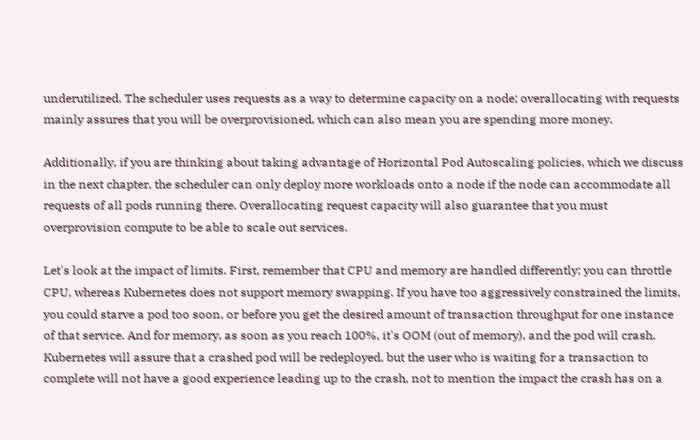underutilized. The scheduler uses requests as a way to determine capacity on a node; overallocating with requests mainly assures that you will be overprovisioned, which can also mean you are spending more money.

Additionally, if you are thinking about taking advantage of Horizontal Pod Autoscaling policies, which we discuss in the next chapter, the scheduler can only deploy more workloads onto a node if the node can accommodate all requests of all pods running there. Overallocating request capacity will also guarantee that you must overprovision compute to be able to scale out services.

Let's look at the impact of limits. First, remember that CPU and memory are handled differently; you can throttle CPU, whereas Kubernetes does not support memory swapping. If you have too aggressively constrained the limits, you could starve a pod too soon, or before you get the desired amount of transaction throughput for one instance of that service. And for memory, as soon as you reach 100%, it's OOM (out of memory), and the pod will crash. Kubernetes will assure that a crashed pod will be redeployed, but the user who is waiting for a transaction to complete will not have a good experience leading up to the crash, not to mention the impact the crash has on a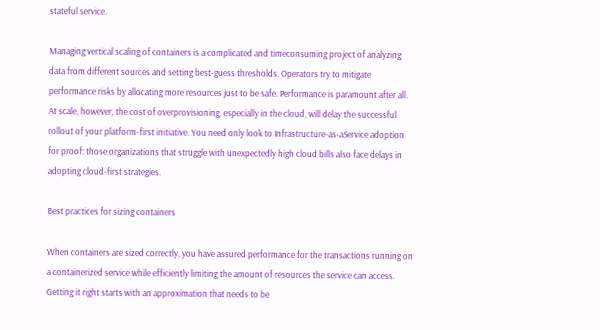stateful service.

Managing vertical scaling of containers is a complicated and timeconsuming project of analyzing data from different sources and setting best-guess thresholds. Operators try to mitigate performance risks by allocating more resources just to be safe. Performance is paramount after all. At scale, however, the cost of overprovisioning, especially in the cloud, will delay the successful rollout of your platform-first initiative. You need only look to Infrastructure-as-aService adoption for proof: those organizations that struggle with unexpectedly high cloud bills also face delays in adopting cloud-first strategies.

Best practices for sizing containers

When containers are sized correctly, you have assured performance for the transactions running on a containerized service while efficiently limiting the amount of resources the service can access. Getting it right starts with an approximation that needs to be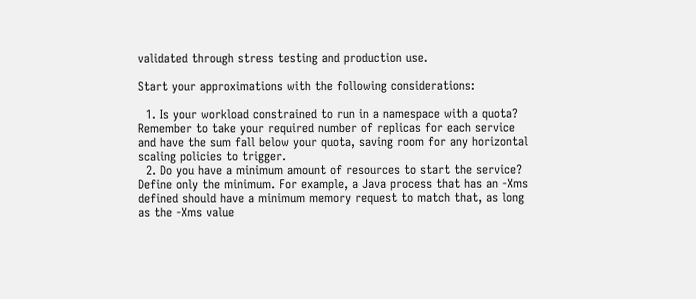validated through stress testing and production use.

Start your approximations with the following considerations:

  1. Is your workload constrained to run in a namespace with a quota? Remember to take your required number of replicas for each service and have the sum fall below your quota, saving room for any horizontal scaling policies to trigger.
  2. Do you have a minimum amount of resources to start the service? Define only the minimum. For example, a Java process that has an -Xms defined should have a minimum memory request to match that, as long as the -Xms value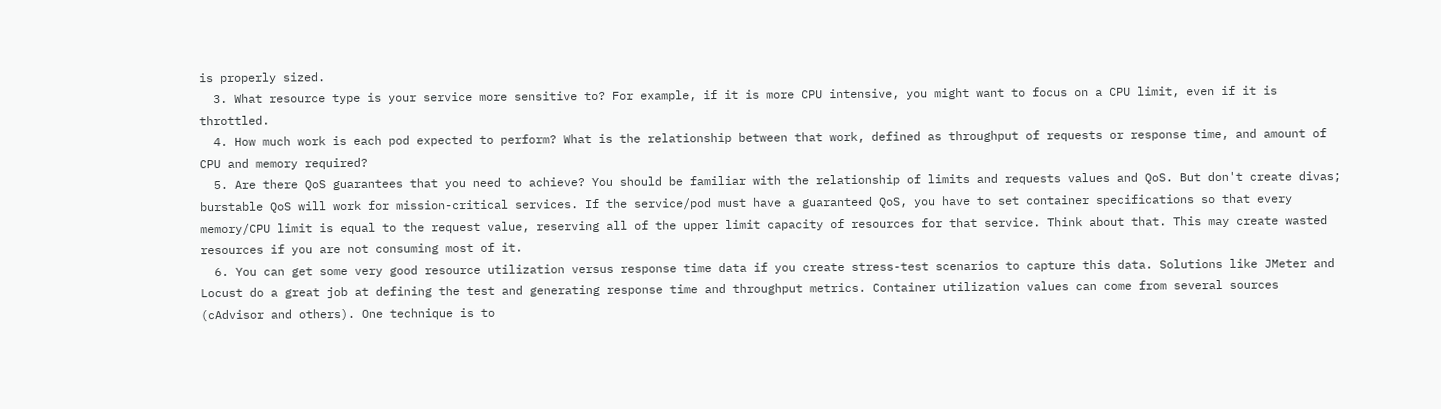is properly sized.
  3. What resource type is your service more sensitive to? For example, if it is more CPU intensive, you might want to focus on a CPU limit, even if it is throttled.
  4. How much work is each pod expected to perform? What is the relationship between that work, defined as throughput of requests or response time, and amount of CPU and memory required?
  5. Are there QoS guarantees that you need to achieve? You should be familiar with the relationship of limits and requests values and QoS. But don't create divas; burstable QoS will work for mission-critical services. If the service/pod must have a guaranteed QoS, you have to set container specifications so that every memory/CPU limit is equal to the request value, reserving all of the upper limit capacity of resources for that service. Think about that. This may create wasted resources if you are not consuming most of it.
  6. You can get some very good resource utilization versus response time data if you create stress-test scenarios to capture this data. Solutions like JMeter and Locust do a great job at defining the test and generating response time and throughput metrics. Container utilization values can come from several sources (cAdvisor and others). One technique is to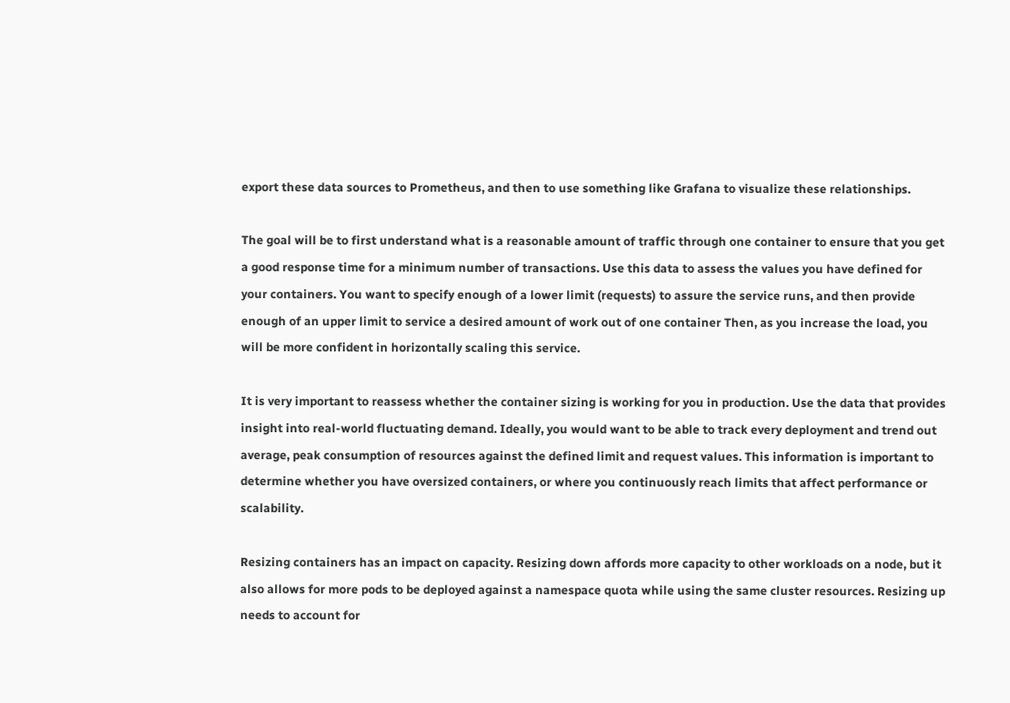export these data sources to Prometheus, and then to use something like Grafana to visualize these relationships.

The goal will be to first understand what is a reasonable amount of traffic through one container to ensure that you get a good response time for a minimum number of transactions. Use this data to assess the values you have defined for your containers. You want to specify enough of a lower limit (requests) to assure the service runs, and then provide enough of an upper limit to service a desired amount of work out of one container Then, as you increase the load, you will be more confident in horizontally scaling this service.

It is very important to reassess whether the container sizing is working for you in production. Use the data that provides insight into real-world fluctuating demand. Ideally, you would want to be able to track every deployment and trend out average, peak consumption of resources against the defined limit and request values. This information is important to determine whether you have oversized containers, or where you continuously reach limits that affect performance or scalability.

Resizing containers has an impact on capacity. Resizing down affords more capacity to other workloads on a node, but it also allows for more pods to be deployed against a namespace quota while using the same cluster resources. Resizing up needs to account for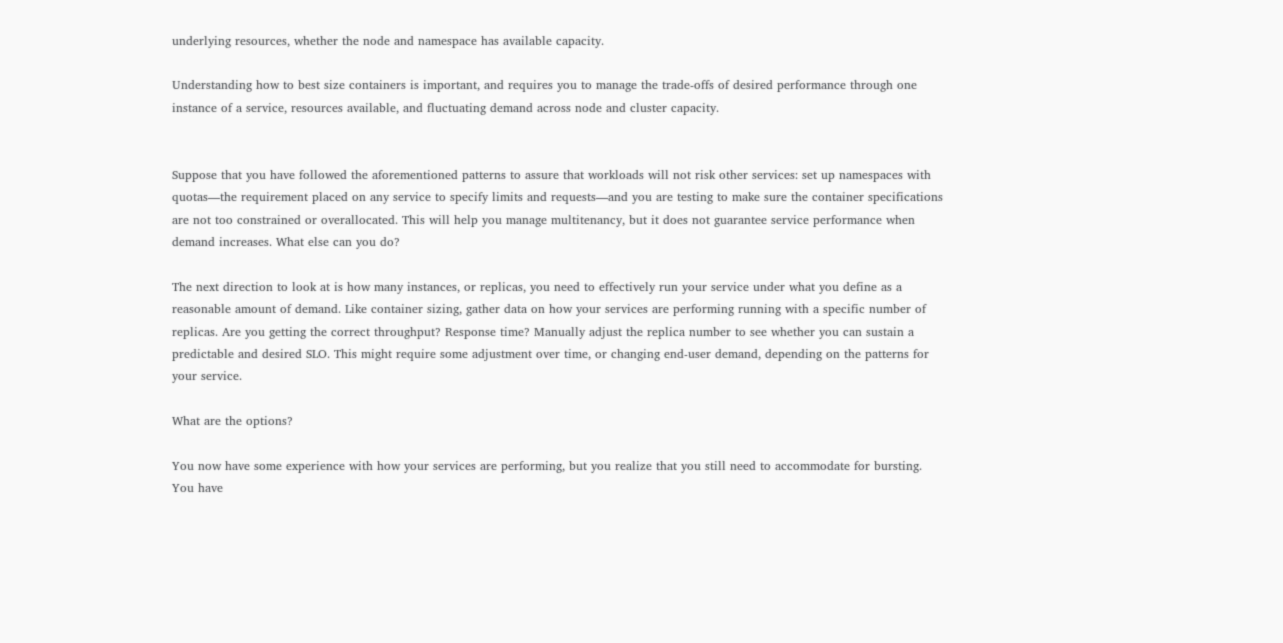underlying resources, whether the node and namespace has available capacity.

Understanding how to best size containers is important, and requires you to manage the trade-offs of desired performance through one instance of a service, resources available, and fluctuating demand across node and cluster capacity.


Suppose that you have followed the aforementioned patterns to assure that workloads will not risk other services: set up namespaces with quotas—the requirement placed on any service to specify limits and requests—and you are testing to make sure the container specifications are not too constrained or overallocated. This will help you manage multitenancy, but it does not guarantee service performance when demand increases. What else can you do?

The next direction to look at is how many instances, or replicas, you need to effectively run your service under what you define as a reasonable amount of demand. Like container sizing, gather data on how your services are performing running with a specific number of replicas. Are you getting the correct throughput? Response time? Manually adjust the replica number to see whether you can sustain a predictable and desired SLO. This might require some adjustment over time, or changing end-user demand, depending on the patterns for your service.

What are the options?

You now have some experience with how your services are performing, but you realize that you still need to accommodate for bursting. You have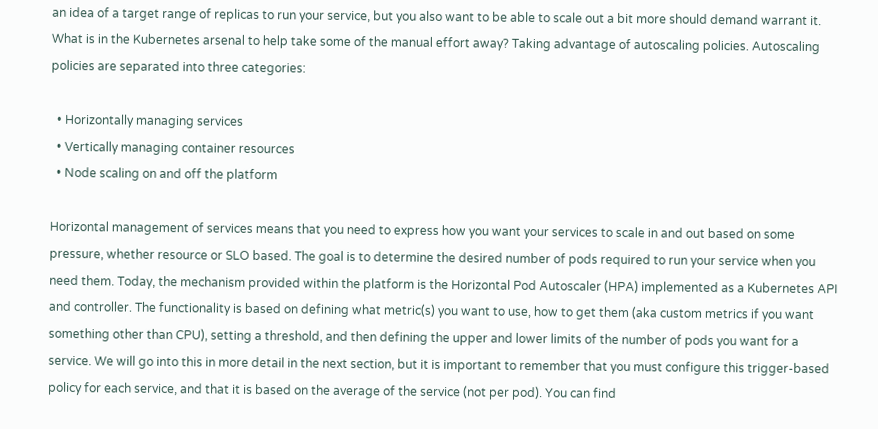an idea of a target range of replicas to run your service, but you also want to be able to scale out a bit more should demand warrant it. What is in the Kubernetes arsenal to help take some of the manual effort away? Taking advantage of autoscaling policies. Autoscaling policies are separated into three categories:

  • Horizontally managing services
  • Vertically managing container resources
  • Node scaling on and off the platform

Horizontal management of services means that you need to express how you want your services to scale in and out based on some pressure, whether resource or SLO based. The goal is to determine the desired number of pods required to run your service when you need them. Today, the mechanism provided within the platform is the Horizontal Pod Autoscaler (HPA) implemented as a Kubernetes API and controller. The functionality is based on defining what metric(s) you want to use, how to get them (aka custom metrics if you want something other than CPU), setting a threshold, and then defining the upper and lower limits of the number of pods you want for a service. We will go into this in more detail in the next section, but it is important to remember that you must configure this trigger-based policy for each service, and that it is based on the average of the service (not per pod). You can find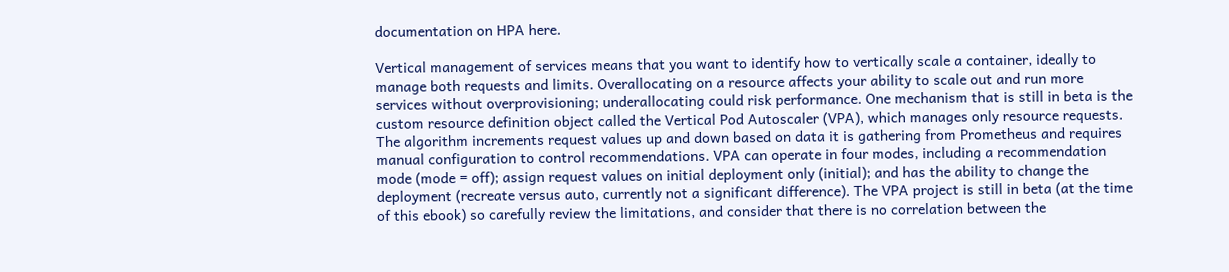documentation on HPA here.

Vertical management of services means that you want to identify how to vertically scale a container, ideally to manage both requests and limits. Overallocating on a resource affects your ability to scale out and run more services without overprovisioning; underallocating could risk performance. One mechanism that is still in beta is the custom resource definition object called the Vertical Pod Autoscaler (VPA), which manages only resource requests. The algorithm increments request values up and down based on data it is gathering from Prometheus and requires manual configuration to control recommendations. VPA can operate in four modes, including a recommendation mode (mode = off); assign request values on initial deployment only (initial); and has the ability to change the deployment (recreate versus auto, currently not a significant difference). The VPA project is still in beta (at the time of this ebook) so carefully review the limitations, and consider that there is no correlation between the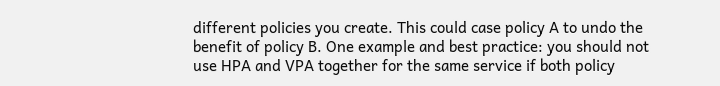different policies you create. This could case policy A to undo the benefit of policy B. One example and best practice: you should not use HPA and VPA together for the same service if both policy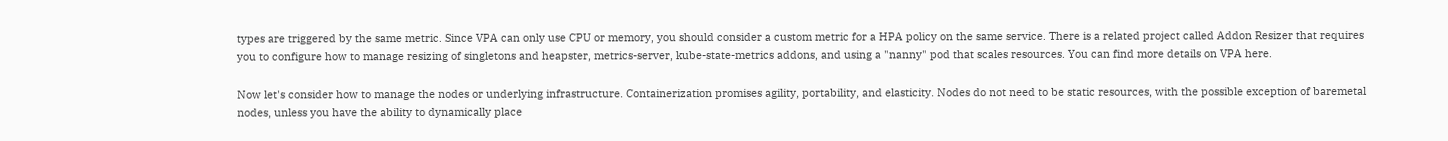types are triggered by the same metric. Since VPA can only use CPU or memory, you should consider a custom metric for a HPA policy on the same service. There is a related project called Addon Resizer that requires you to configure how to manage resizing of singletons and heapster, metrics-server, kube-state-metrics addons, and using a "nanny" pod that scales resources. You can find more details on VPA here.

Now let's consider how to manage the nodes or underlying infrastructure. Containerization promises agility, portability, and elasticity. Nodes do not need to be static resources, with the possible exception of baremetal nodes, unless you have the ability to dynamically place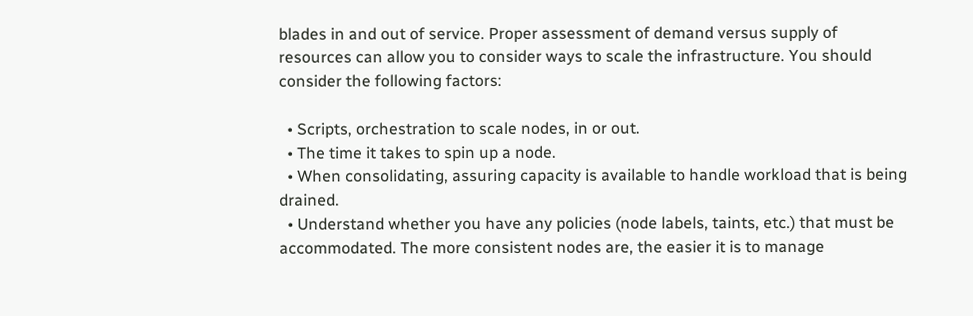blades in and out of service. Proper assessment of demand versus supply of resources can allow you to consider ways to scale the infrastructure. You should consider the following factors:

  • Scripts, orchestration to scale nodes, in or out.
  • The time it takes to spin up a node.
  • When consolidating, assuring capacity is available to handle workload that is being drained.
  • Understand whether you have any policies (node labels, taints, etc.) that must be accommodated. The more consistent nodes are, the easier it is to manage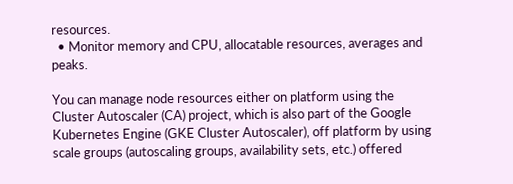resources.
  • Monitor memory and CPU, allocatable resources, averages and peaks.

You can manage node resources either on platform using the Cluster Autoscaler (CA) project, which is also part of the Google Kubernetes Engine (GKE Cluster Autoscaler), off platform by using scale groups (autoscaling groups, availability sets, etc.) offered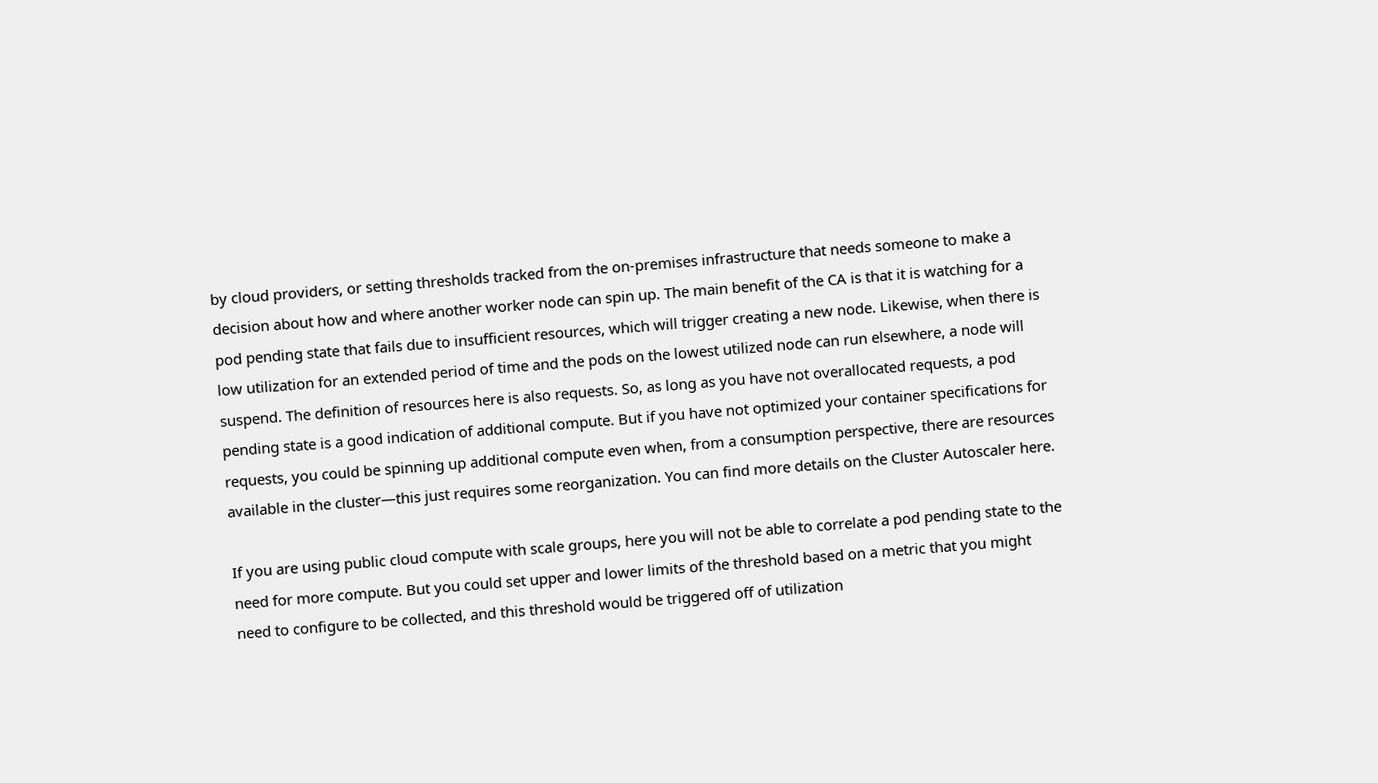by cloud providers, or setting thresholds tracked from the on-premises infrastructure that needs someone to make a decision about how and where another worker node can spin up. The main benefit of the CA is that it is watching for a pod pending state that fails due to insufficient resources, which will trigger creating a new node. Likewise, when there is low utilization for an extended period of time and the pods on the lowest utilized node can run elsewhere, a node will suspend. The definition of resources here is also requests. So, as long as you have not overallocated requests, a pod pending state is a good indication of additional compute. But if you have not optimized your container specifications for requests, you could be spinning up additional compute even when, from a consumption perspective, there are resources available in the cluster—this just requires some reorganization. You can find more details on the Cluster Autoscaler here.

If you are using public cloud compute with scale groups, here you will not be able to correlate a pod pending state to the need for more compute. But you could set upper and lower limits of the threshold based on a metric that you might need to configure to be collected, and this threshold would be triggered off of utilization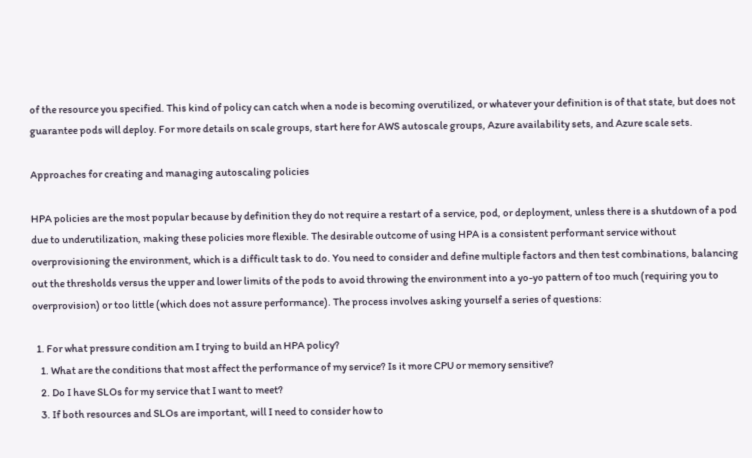of the resource you specified. This kind of policy can catch when a node is becoming overutilized, or whatever your definition is of that state, but does not guarantee pods will deploy. For more details on scale groups, start here for AWS autoscale groups, Azure availability sets, and Azure scale sets.

Approaches for creating and managing autoscaling policies

HPA policies are the most popular because by definition they do not require a restart of a service, pod, or deployment, unless there is a shutdown of a pod due to underutilization, making these policies more flexible. The desirable outcome of using HPA is a consistent performant service without overprovisioning the environment, which is a difficult task to do. You need to consider and define multiple factors and then test combinations, balancing out the thresholds versus the upper and lower limits of the pods to avoid throwing the environment into a yo-yo pattern of too much (requiring you to overprovision) or too little (which does not assure performance). The process involves asking yourself a series of questions:

  1. For what pressure condition am I trying to build an HPA policy?
    1. What are the conditions that most affect the performance of my service? Is it more CPU or memory sensitive?
    2. Do I have SLOs for my service that I want to meet?
    3. If both resources and SLOs are important, will I need to consider how to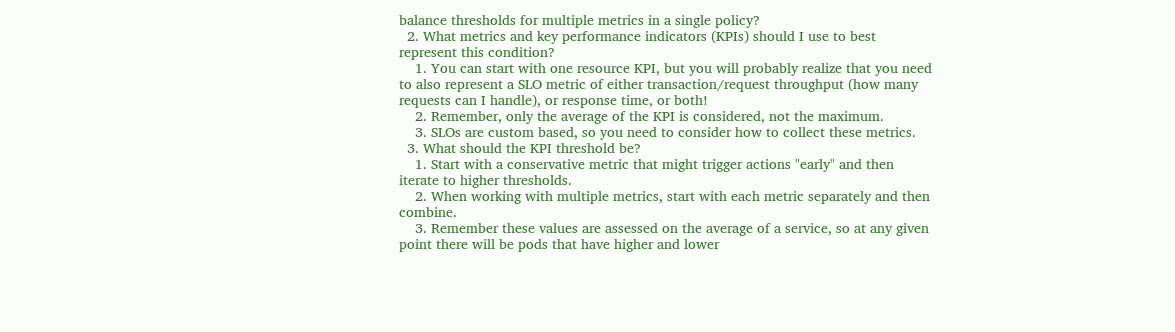balance thresholds for multiple metrics in a single policy?
  2. What metrics and key performance indicators (KPIs) should I use to best represent this condition?
    1. You can start with one resource KPI, but you will probably realize that you need to also represent a SLO metric of either transaction/request throughput (how many requests can I handle), or response time, or both!
    2. Remember, only the average of the KPI is considered, not the maximum.
    3. SLOs are custom based, so you need to consider how to collect these metrics.
  3. What should the KPI threshold be?
    1. Start with a conservative metric that might trigger actions "early" and then iterate to higher thresholds.
    2. When working with multiple metrics, start with each metric separately and then combine.
    3. Remember these values are assessed on the average of a service, so at any given point there will be pods that have higher and lower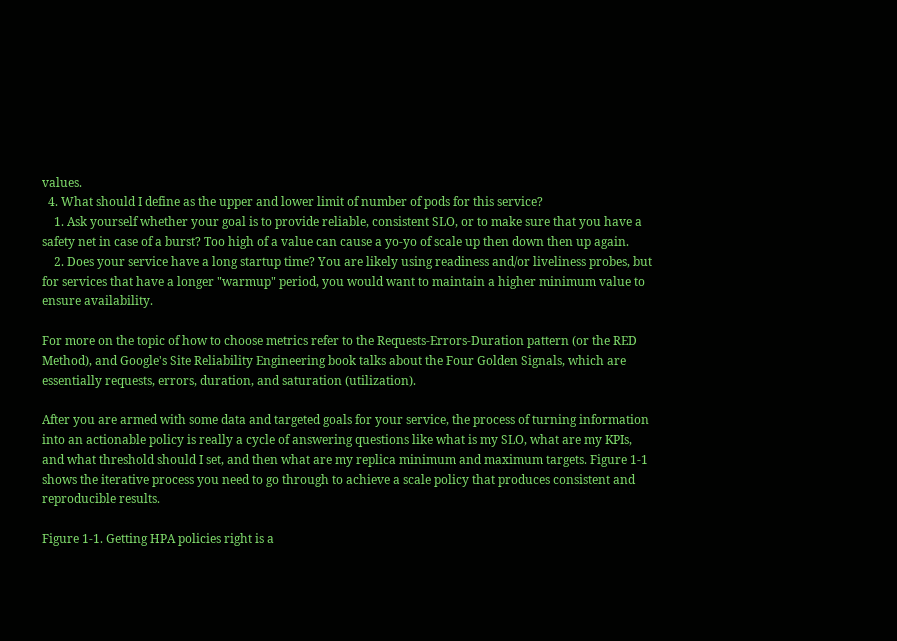values.
  4. What should I define as the upper and lower limit of number of pods for this service?
    1. Ask yourself whether your goal is to provide reliable, consistent SLO, or to make sure that you have a safety net in case of a burst? Too high of a value can cause a yo-yo of scale up then down then up again.
    2. Does your service have a long startup time? You are likely using readiness and/or liveliness probes, but for services that have a longer "warmup" period, you would want to maintain a higher minimum value to ensure availability.

For more on the topic of how to choose metrics refer to the Requests-Errors-Duration pattern (or the RED Method), and Google's Site Reliability Engineering book talks about the Four Golden Signals, which are essentially requests, errors, duration, and saturation (utilization).

After you are armed with some data and targeted goals for your service, the process of turning information into an actionable policy is really a cycle of answering questions like what is my SLO, what are my KPIs, and what threshold should I set, and then what are my replica minimum and maximum targets. Figure 1-1 shows the iterative process you need to go through to achieve a scale policy that produces consistent and reproducible results.

Figure 1-1. Getting HPA policies right is a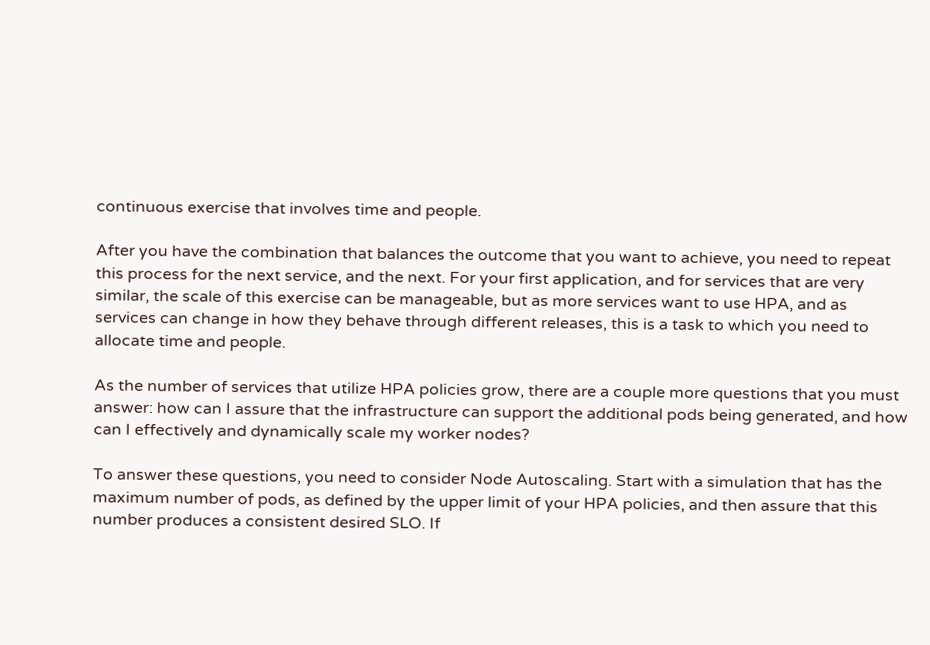continuous exercise that involves time and people.

After you have the combination that balances the outcome that you want to achieve, you need to repeat this process for the next service, and the next. For your first application, and for services that are very similar, the scale of this exercise can be manageable, but as more services want to use HPA, and as services can change in how they behave through different releases, this is a task to which you need to allocate time and people.

As the number of services that utilize HPA policies grow, there are a couple more questions that you must answer: how can I assure that the infrastructure can support the additional pods being generated, and how can I effectively and dynamically scale my worker nodes?

To answer these questions, you need to consider Node Autoscaling. Start with a simulation that has the maximum number of pods, as defined by the upper limit of your HPA policies, and then assure that this number produces a consistent desired SLO. If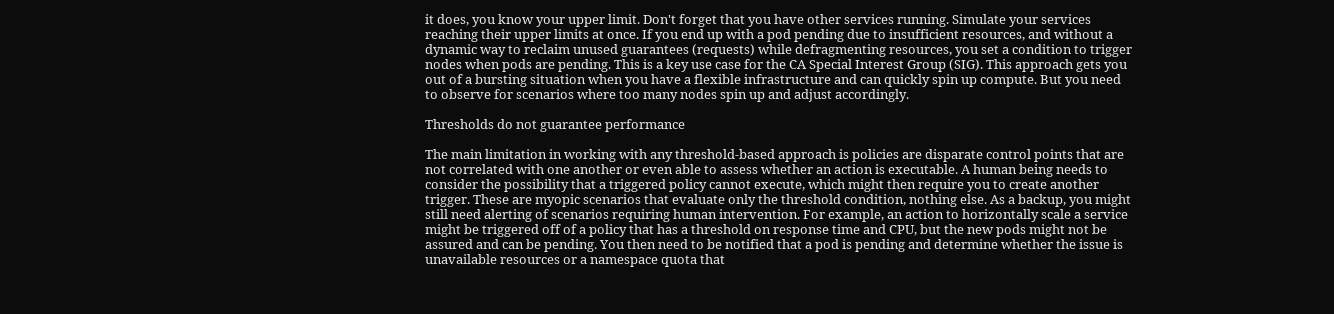it does, you know your upper limit. Don't forget that you have other services running. Simulate your services reaching their upper limits at once. If you end up with a pod pending due to insufficient resources, and without a dynamic way to reclaim unused guarantees (requests) while defragmenting resources, you set a condition to trigger nodes when pods are pending. This is a key use case for the CA Special Interest Group (SIG). This approach gets you out of a bursting situation when you have a flexible infrastructure and can quickly spin up compute. But you need to observe for scenarios where too many nodes spin up and adjust accordingly.

Thresholds do not guarantee performance

The main limitation in working with any threshold-based approach is policies are disparate control points that are not correlated with one another or even able to assess whether an action is executable. A human being needs to consider the possibility that a triggered policy cannot execute, which might then require you to create another trigger. These are myopic scenarios that evaluate only the threshold condition, nothing else. As a backup, you might still need alerting of scenarios requiring human intervention. For example, an action to horizontally scale a service might be triggered off of a policy that has a threshold on response time and CPU, but the new pods might not be assured and can be pending. You then need to be notified that a pod is pending and determine whether the issue is unavailable resources or a namespace quota that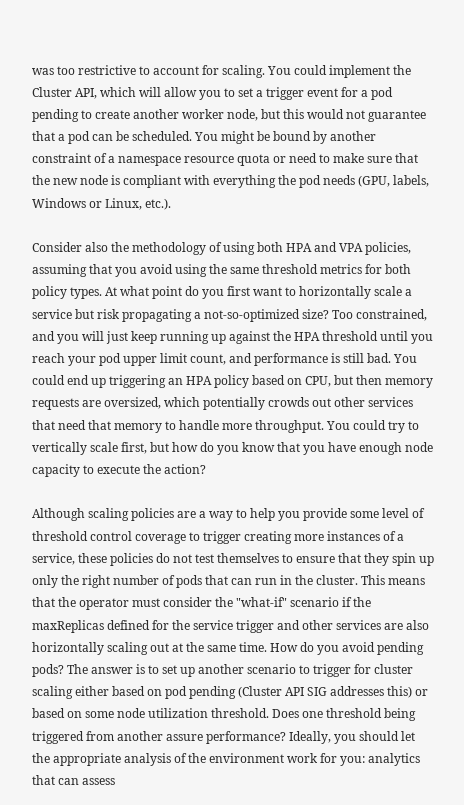was too restrictive to account for scaling. You could implement the Cluster API, which will allow you to set a trigger event for a pod pending to create another worker node, but this would not guarantee that a pod can be scheduled. You might be bound by another constraint of a namespace resource quota or need to make sure that the new node is compliant with everything the pod needs (GPU, labels, Windows or Linux, etc.).

Consider also the methodology of using both HPA and VPA policies, assuming that you avoid using the same threshold metrics for both policy types. At what point do you first want to horizontally scale a service but risk propagating a not-so-optimized size? Too constrained, and you will just keep running up against the HPA threshold until you reach your pod upper limit count, and performance is still bad. You could end up triggering an HPA policy based on CPU, but then memory requests are oversized, which potentially crowds out other services that need that memory to handle more throughput. You could try to vertically scale first, but how do you know that you have enough node capacity to execute the action?

Although scaling policies are a way to help you provide some level of threshold control coverage to trigger creating more instances of a service, these policies do not test themselves to ensure that they spin up only the right number of pods that can run in the cluster. This means that the operator must consider the "what-if" scenario if the maxReplicas defined for the service trigger and other services are also horizontally scaling out at the same time. How do you avoid pending pods? The answer is to set up another scenario to trigger for cluster scaling either based on pod pending (Cluster API SIG addresses this) or based on some node utilization threshold. Does one threshold being triggered from another assure performance? Ideally, you should let the appropriate analysis of the environment work for you: analytics that can assess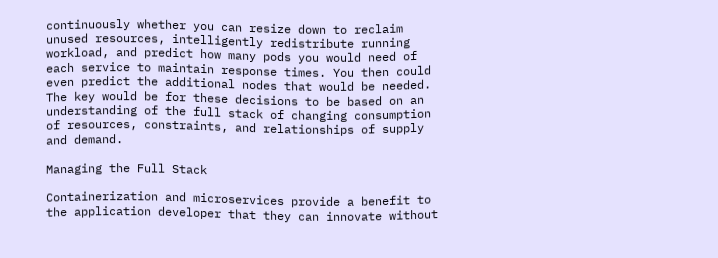continuously whether you can resize down to reclaim unused resources, intelligently redistribute running workload, and predict how many pods you would need of each service to maintain response times. You then could even predict the additional nodes that would be needed. The key would be for these decisions to be based on an understanding of the full stack of changing consumption of resources, constraints, and relationships of supply and demand.

Managing the Full Stack

Containerization and microservices provide a benefit to the application developer that they can innovate without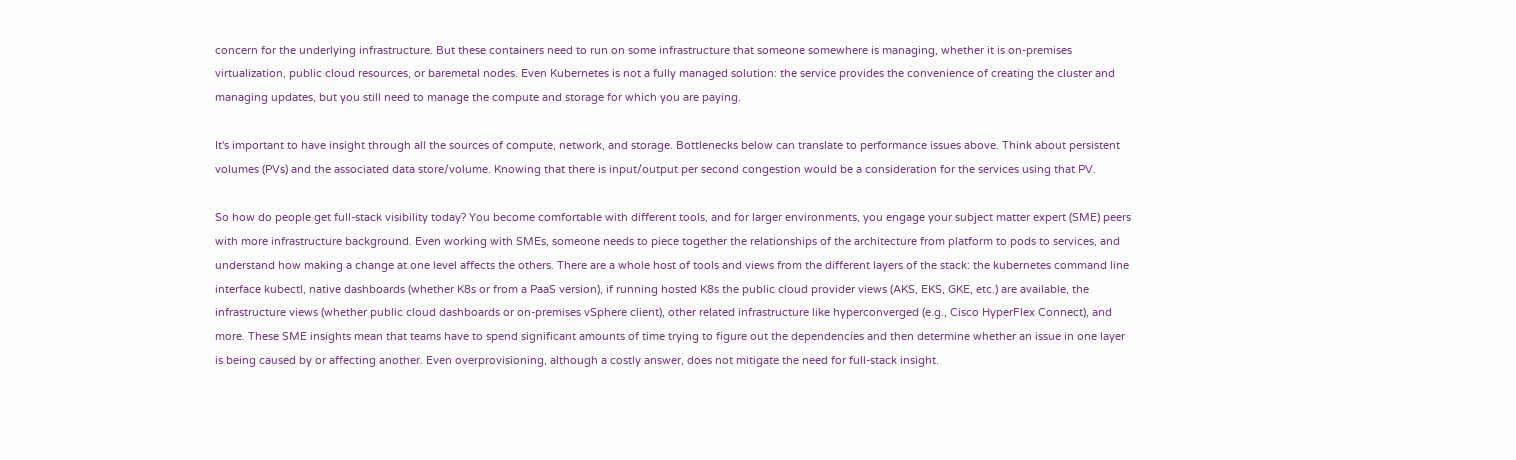concern for the underlying infrastructure. But these containers need to run on some infrastructure that someone somewhere is managing, whether it is on-premises virtualization, public cloud resources, or baremetal nodes. Even Kubernetes is not a fully managed solution: the service provides the convenience of creating the cluster and managing updates, but you still need to manage the compute and storage for which you are paying.

It's important to have insight through all the sources of compute, network, and storage. Bottlenecks below can translate to performance issues above. Think about persistent volumes (PVs) and the associated data store/volume. Knowing that there is input/output per second congestion would be a consideration for the services using that PV.

So how do people get full-stack visibility today? You become comfortable with different tools, and for larger environments, you engage your subject matter expert (SME) peers with more infrastructure background. Even working with SMEs, someone needs to piece together the relationships of the architecture from platform to pods to services, and understand how making a change at one level affects the others. There are a whole host of tools and views from the different layers of the stack: the kubernetes command line interface kubectl, native dashboards (whether K8s or from a PaaS version), if running hosted K8s the public cloud provider views (AKS, EKS, GKE, etc.) are available, the infrastructure views (whether public cloud dashboards or on-premises vSphere client), other related infrastructure like hyperconverged (e.g., Cisco HyperFlex Connect), and more. These SME insights mean that teams have to spend significant amounts of time trying to figure out the dependencies and then determine whether an issue in one layer is being caused by or affecting another. Even overprovisioning, although a costly answer, does not mitigate the need for full-stack insight.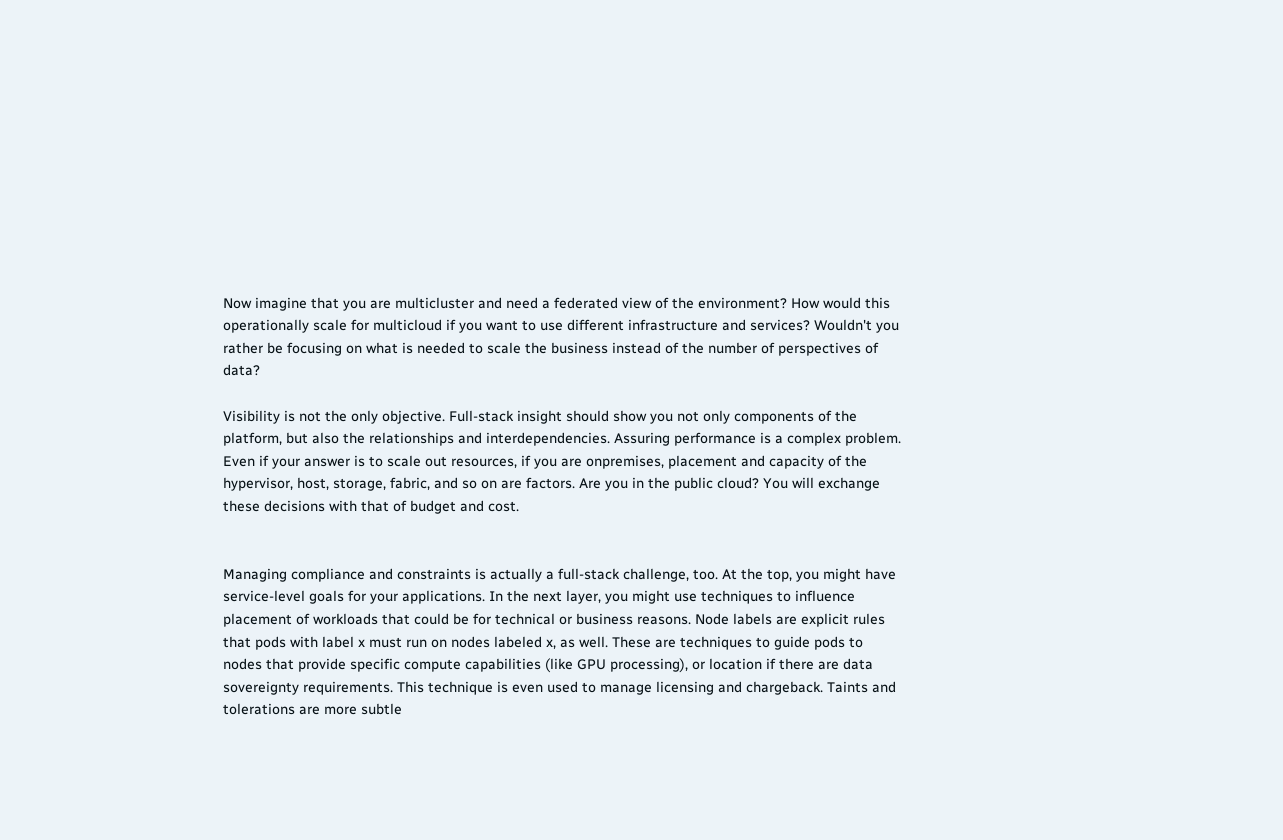Now imagine that you are multicluster and need a federated view of the environment? How would this operationally scale for multicloud if you want to use different infrastructure and services? Wouldn't you rather be focusing on what is needed to scale the business instead of the number of perspectives of data?

Visibility is not the only objective. Full-stack insight should show you not only components of the platform, but also the relationships and interdependencies. Assuring performance is a complex problem. Even if your answer is to scale out resources, if you are onpremises, placement and capacity of the hypervisor, host, storage, fabric, and so on are factors. Are you in the public cloud? You will exchange these decisions with that of budget and cost.


Managing compliance and constraints is actually a full-stack challenge, too. At the top, you might have service-level goals for your applications. In the next layer, you might use techniques to influence placement of workloads that could be for technical or business reasons. Node labels are explicit rules that pods with label x must run on nodes labeled x, as well. These are techniques to guide pods to nodes that provide specific compute capabilities (like GPU processing), or location if there are data sovereignty requirements. This technique is even used to manage licensing and chargeback. Taints and tolerations are more subtle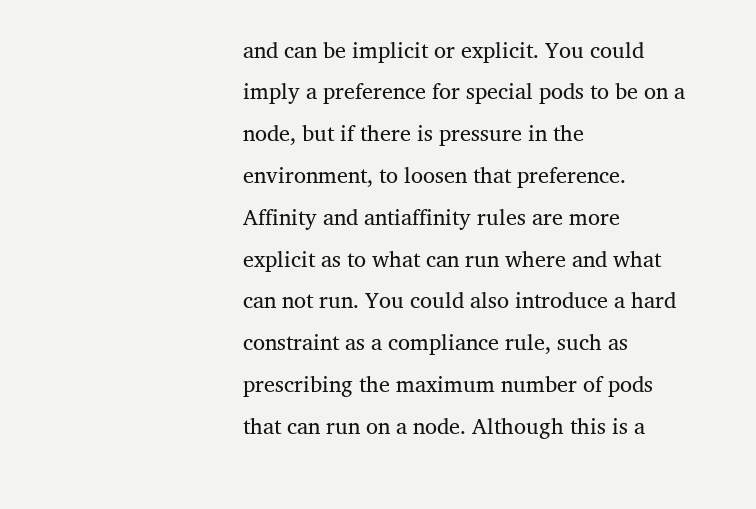and can be implicit or explicit. You could imply a preference for special pods to be on a node, but if there is pressure in the environment, to loosen that preference. Affinity and antiaffinity rules are more explicit as to what can run where and what can not run. You could also introduce a hard constraint as a compliance rule, such as prescribing the maximum number of pods that can run on a node. Although this is a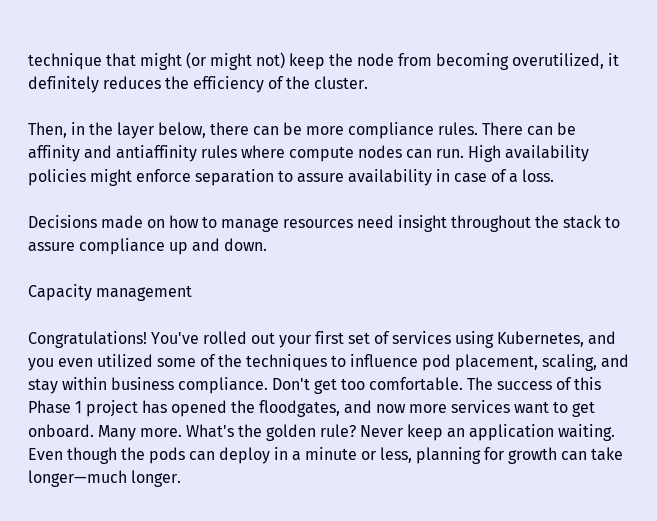technique that might (or might not) keep the node from becoming overutilized, it definitely reduces the efficiency of the cluster.

Then, in the layer below, there can be more compliance rules. There can be affinity and antiaffinity rules where compute nodes can run. High availability policies might enforce separation to assure availability in case of a loss.

Decisions made on how to manage resources need insight throughout the stack to assure compliance up and down.

Capacity management

Congratulations! You've rolled out your first set of services using Kubernetes, and you even utilized some of the techniques to influence pod placement, scaling, and stay within business compliance. Don't get too comfortable. The success of this Phase 1 project has opened the floodgates, and now more services want to get onboard. Many more. What's the golden rule? Never keep an application waiting. Even though the pods can deploy in a minute or less, planning for growth can take longer—much longer.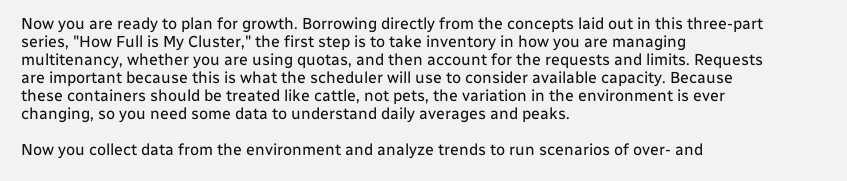Now you are ready to plan for growth. Borrowing directly from the concepts laid out in this three-part series, "How Full is My Cluster," the first step is to take inventory in how you are managing multitenancy, whether you are using quotas, and then account for the requests and limits. Requests are important because this is what the scheduler will use to consider available capacity. Because these containers should be treated like cattle, not pets, the variation in the environment is ever changing, so you need some data to understand daily averages and peaks.

Now you collect data from the environment and analyze trends to run scenarios of over- and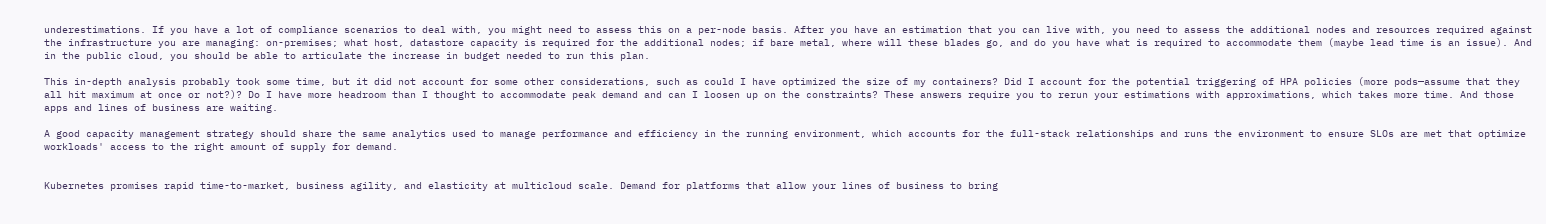underestimations. If you have a lot of compliance scenarios to deal with, you might need to assess this on a per-node basis. After you have an estimation that you can live with, you need to assess the additional nodes and resources required against the infrastructure you are managing: on-premises; what host, datastore capacity is required for the additional nodes; if bare metal, where will these blades go, and do you have what is required to accommodate them (maybe lead time is an issue). And in the public cloud, you should be able to articulate the increase in budget needed to run this plan.

This in-depth analysis probably took some time, but it did not account for some other considerations, such as could I have optimized the size of my containers? Did I account for the potential triggering of HPA policies (more pods—assume that they all hit maximum at once or not?)? Do I have more headroom than I thought to accommodate peak demand and can I loosen up on the constraints? These answers require you to rerun your estimations with approximations, which takes more time. And those apps and lines of business are waiting.

A good capacity management strategy should share the same analytics used to manage performance and efficiency in the running environment, which accounts for the full-stack relationships and runs the environment to ensure SLOs are met that optimize workloads' access to the right amount of supply for demand.


Kubernetes promises rapid time-to-market, business agility, and elasticity at multicloud scale. Demand for platforms that allow your lines of business to bring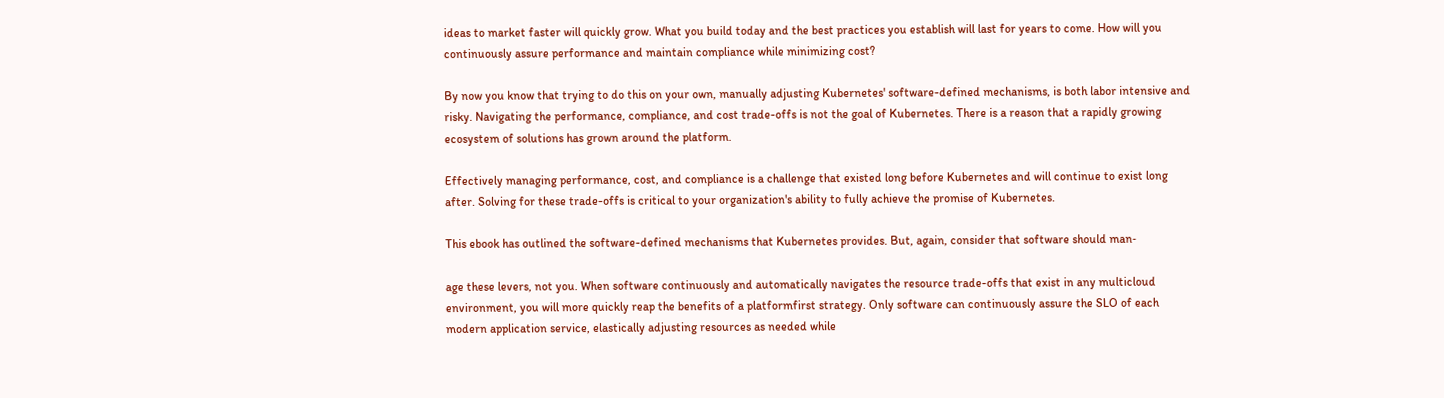ideas to market faster will quickly grow. What you build today and the best practices you establish will last for years to come. How will you continuously assure performance and maintain compliance while minimizing cost?

By now you know that trying to do this on your own, manually adjusting Kubernetes' software-defined mechanisms, is both labor intensive and risky. Navigating the performance, compliance, and cost trade-offs is not the goal of Kubernetes. There is a reason that a rapidly growing ecosystem of solutions has grown around the platform.

Effectively managing performance, cost, and compliance is a challenge that existed long before Kubernetes and will continue to exist long after. Solving for these trade-offs is critical to your organization's ability to fully achieve the promise of Kubernetes.

This ebook has outlined the software-defined mechanisms that Kubernetes provides. But, again, consider that software should man‐

age these levers, not you. When software continuously and automatically navigates the resource trade-offs that exist in any multicloud environment, you will more quickly reap the benefits of a platformfirst strategy. Only software can continuously assure the SLO of each modern application service, elastically adjusting resources as needed while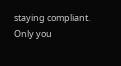staying compliant. Only you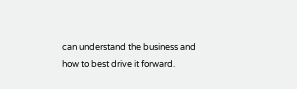can understand the business and how to best drive it forward.